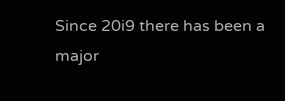Since 20i9 there has been a major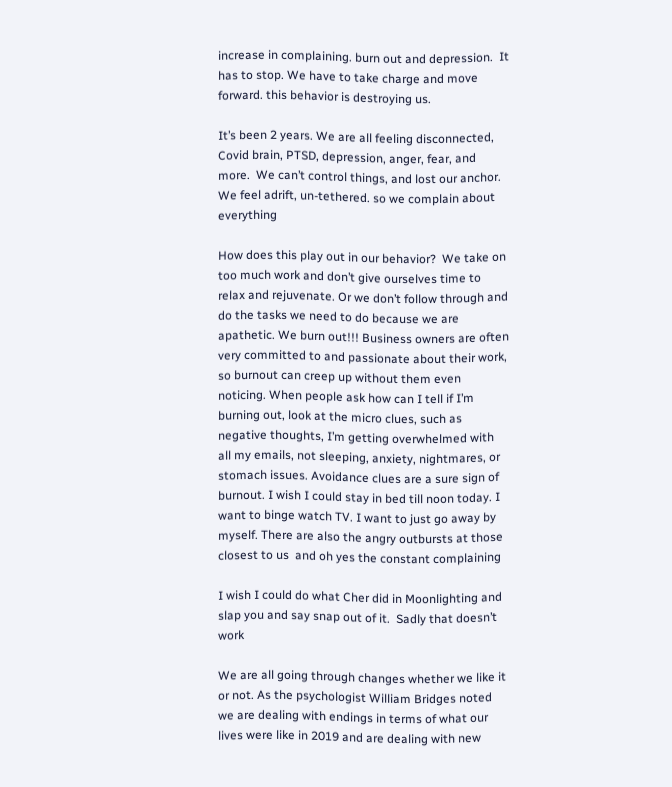increase in complaining. burn out and depression.  It has to stop. We have to take charge and move forward. this behavior is destroying us.

It’s been 2 years. We are all feeling disconnected, Covid brain, PTSD, depression, anger, fear, and more.  We can’t control things, and lost our anchor.  We feel adrift, un-tethered. so we complain about everything

How does this play out in our behavior?  We take on too much work and don’t give ourselves time to relax and rejuvenate. Or we don’t follow through and do the tasks we need to do because we are apathetic. We burn out!!! Business owners are often very committed to and passionate about their work, so burnout can creep up without them even noticing. When people ask how can I tell if I’m burning out, look at the micro clues, such as negative thoughts, I’m getting overwhelmed with all my emails, not sleeping, anxiety, nightmares, or stomach issues. Avoidance clues are a sure sign of burnout. I wish I could stay in bed till noon today. I want to binge watch TV. I want to just go away by myself. There are also the angry outbursts at those closest to us  and oh yes the constant complaining

I wish I could do what Cher did in Moonlighting and slap you and say snap out of it.  Sadly that doesn’t work

We are all going through changes whether we like it or not. As the psychologist William Bridges noted we are dealing with endings in terms of what our lives were like in 2019 and are dealing with new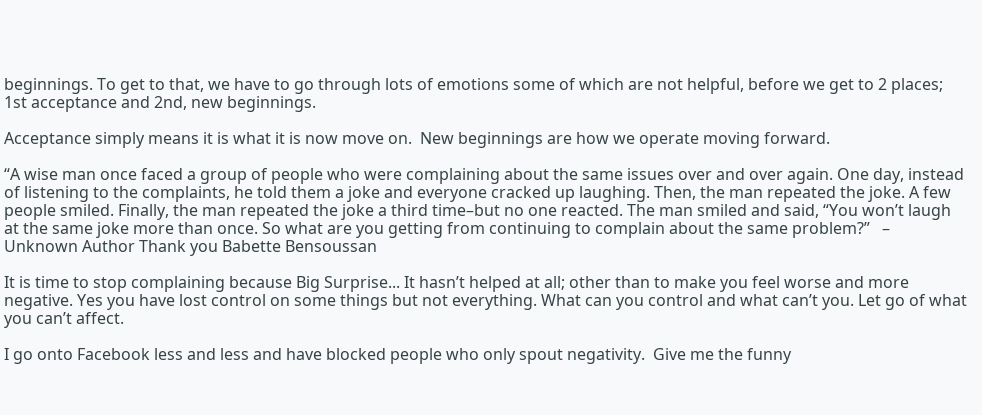beginnings. To get to that, we have to go through lots of emotions some of which are not helpful, before we get to 2 places; 1st acceptance and 2nd, new beginnings.

Acceptance simply means it is what it is now move on.  New beginnings are how we operate moving forward.

“A wise man once faced a group of people who were complaining about the same issues over and over again. One day, instead of listening to the complaints, he told them a joke and everyone cracked up laughing. Then, the man repeated the joke. A few people smiled. Finally, the man repeated the joke a third time–but no one reacted. The man smiled and said, “You won’t laugh at the same joke more than once. So what are you getting from continuing to complain about the same problem?”   – Unknown Author Thank you Babette Bensoussan

It is time to stop complaining because Big Surprise... It hasn’t helped at all; other than to make you feel worse and more negative. Yes you have lost control on some things but not everything. What can you control and what can’t you. Let go of what you can’t affect.

I go onto Facebook less and less and have blocked people who only spout negativity.  Give me the funny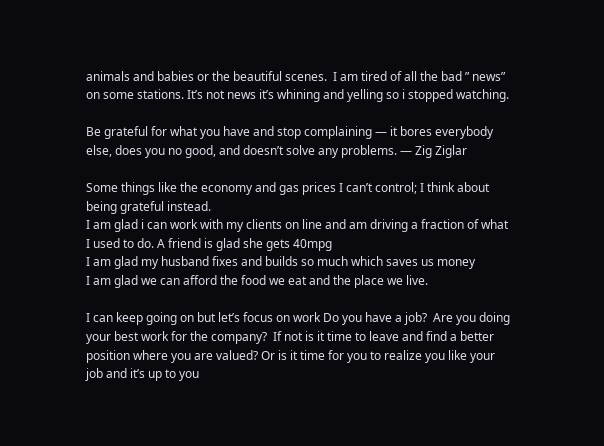animals and babies or the beautiful scenes.  I am tired of all the bad ” news” on some stations. It’s not news it’s whining and yelling so i stopped watching.

Be grateful for what you have and stop complaining — it bores everybody else, does you no good, and doesn’t solve any problems. — Zig Ziglar

Some things like the economy and gas prices I can’t control; I think about being grateful instead.
I am glad i can work with my clients on line and am driving a fraction of what I used to do. A friend is glad she gets 40mpg
I am glad my husband fixes and builds so much which saves us money
I am glad we can afford the food we eat and the place we live.

I can keep going on but let’s focus on work Do you have a job?  Are you doing your best work for the company?  If not is it time to leave and find a better position where you are valued? Or is it time for you to realize you like your job and it’s up to you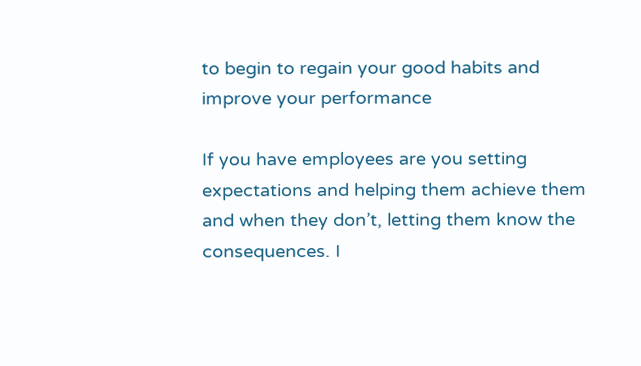to begin to regain your good habits and improve your performance

If you have employees are you setting expectations and helping them achieve them and when they don’t, letting them know the consequences. I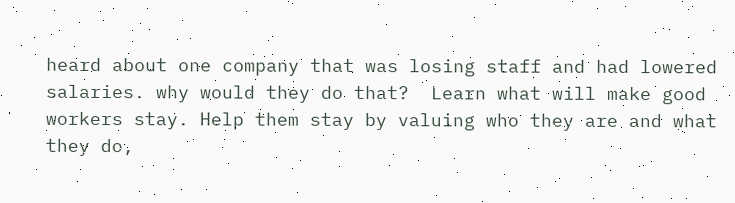heard about one company that was losing staff and had lowered salaries. why would they do that?  Learn what will make good workers stay. Help them stay by valuing who they are and what they do,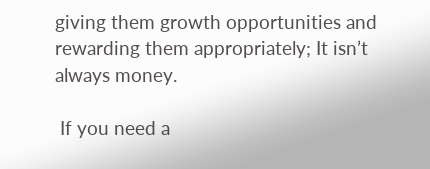giving them growth opportunities and rewarding them appropriately; It isn’t always money.

 If you need a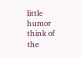little humor think of the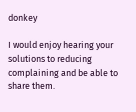donkey

I would enjoy hearing your solutions to reducing complaining and be able to share them.